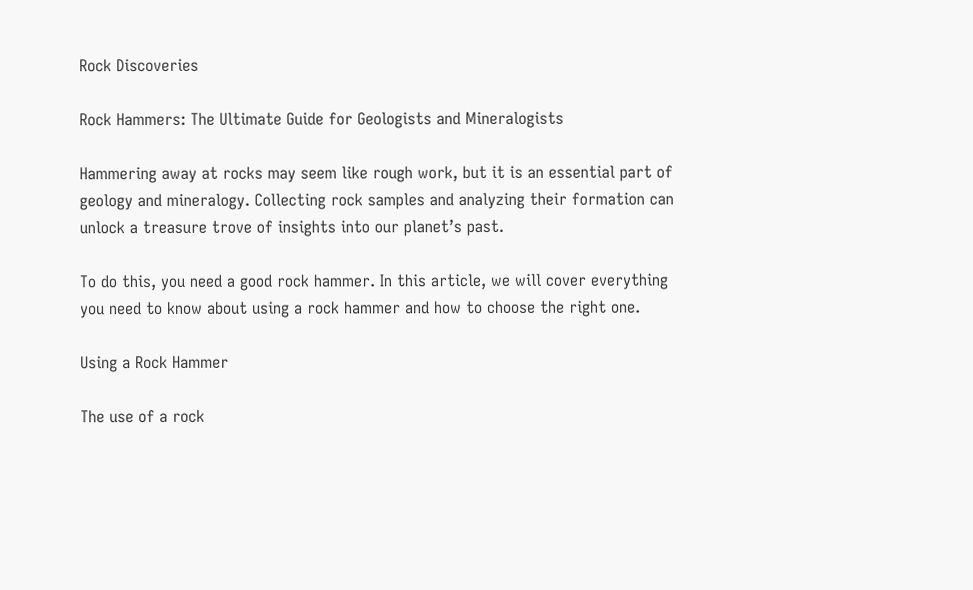Rock Discoveries

Rock Hammers: The Ultimate Guide for Geologists and Mineralogists

Hammering away at rocks may seem like rough work, but it is an essential part of geology and mineralogy. Collecting rock samples and analyzing their formation can unlock a treasure trove of insights into our planet’s past.

To do this, you need a good rock hammer. In this article, we will cover everything you need to know about using a rock hammer and how to choose the right one.

Using a Rock Hammer

The use of a rock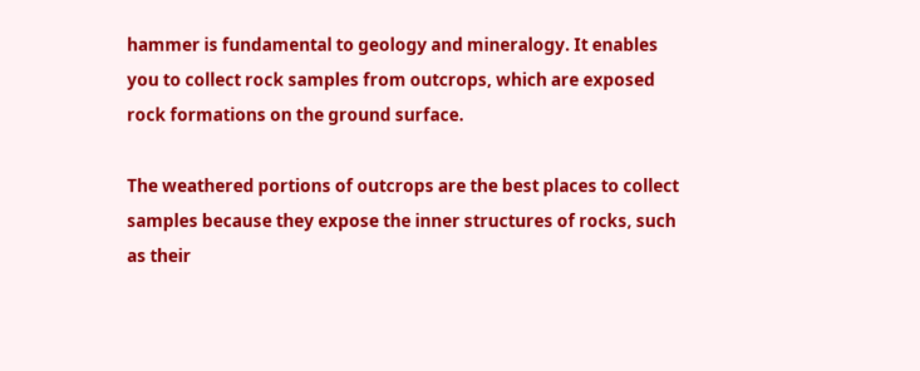hammer is fundamental to geology and mineralogy. It enables you to collect rock samples from outcrops, which are exposed rock formations on the ground surface.

The weathered portions of outcrops are the best places to collect samples because they expose the inner structures of rocks, such as their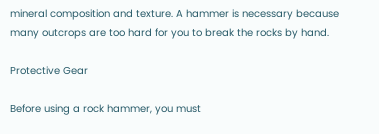mineral composition and texture. A hammer is necessary because many outcrops are too hard for you to break the rocks by hand.

Protective Gear

Before using a rock hammer, you must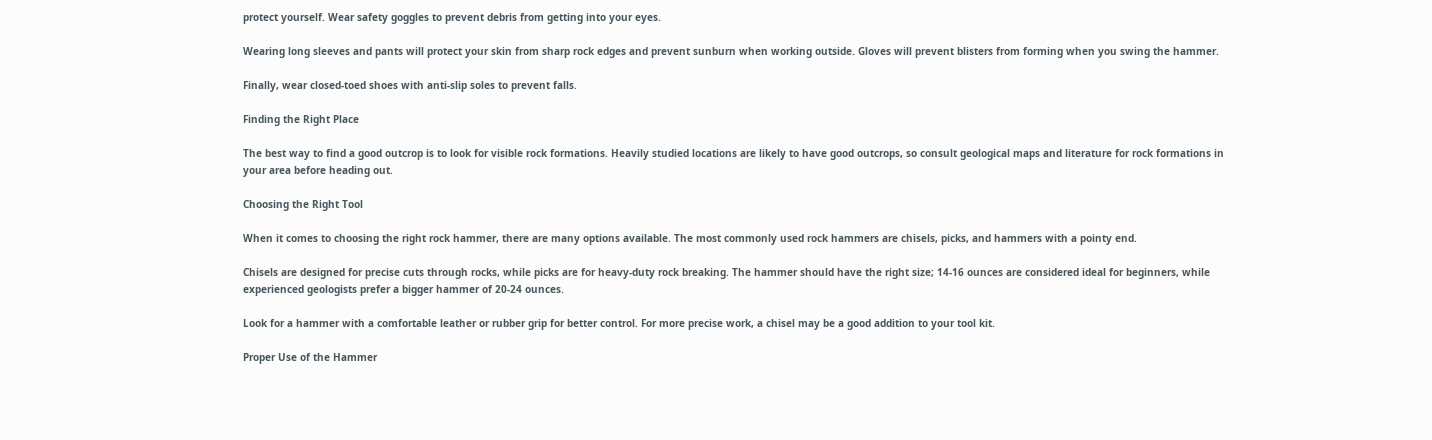protect yourself. Wear safety goggles to prevent debris from getting into your eyes.

Wearing long sleeves and pants will protect your skin from sharp rock edges and prevent sunburn when working outside. Gloves will prevent blisters from forming when you swing the hammer.

Finally, wear closed-toed shoes with anti-slip soles to prevent falls.

Finding the Right Place

The best way to find a good outcrop is to look for visible rock formations. Heavily studied locations are likely to have good outcrops, so consult geological maps and literature for rock formations in your area before heading out.

Choosing the Right Tool

When it comes to choosing the right rock hammer, there are many options available. The most commonly used rock hammers are chisels, picks, and hammers with a pointy end.

Chisels are designed for precise cuts through rocks, while picks are for heavy-duty rock breaking. The hammer should have the right size; 14-16 ounces are considered ideal for beginners, while experienced geologists prefer a bigger hammer of 20-24 ounces.

Look for a hammer with a comfortable leather or rubber grip for better control. For more precise work, a chisel may be a good addition to your tool kit.

Proper Use of the Hammer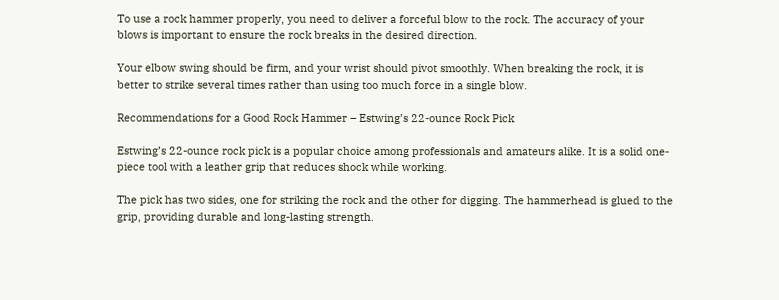To use a rock hammer properly, you need to deliver a forceful blow to the rock. The accuracy of your blows is important to ensure the rock breaks in the desired direction.

Your elbow swing should be firm, and your wrist should pivot smoothly. When breaking the rock, it is better to strike several times rather than using too much force in a single blow.

Recommendations for a Good Rock Hammer – Estwing’s 22-ounce Rock Pick

Estwing’s 22-ounce rock pick is a popular choice among professionals and amateurs alike. It is a solid one-piece tool with a leather grip that reduces shock while working.

The pick has two sides, one for striking the rock and the other for digging. The hammerhead is glued to the grip, providing durable and long-lasting strength.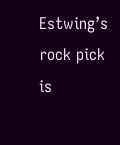Estwing’s rock pick is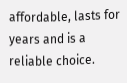affordable, lasts for years and is a reliable choice.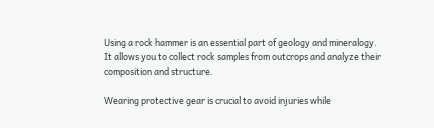Using a rock hammer is an essential part of geology and mineralogy. It allows you to collect rock samples from outcrops and analyze their composition and structure.

Wearing protective gear is crucial to avoid injuries while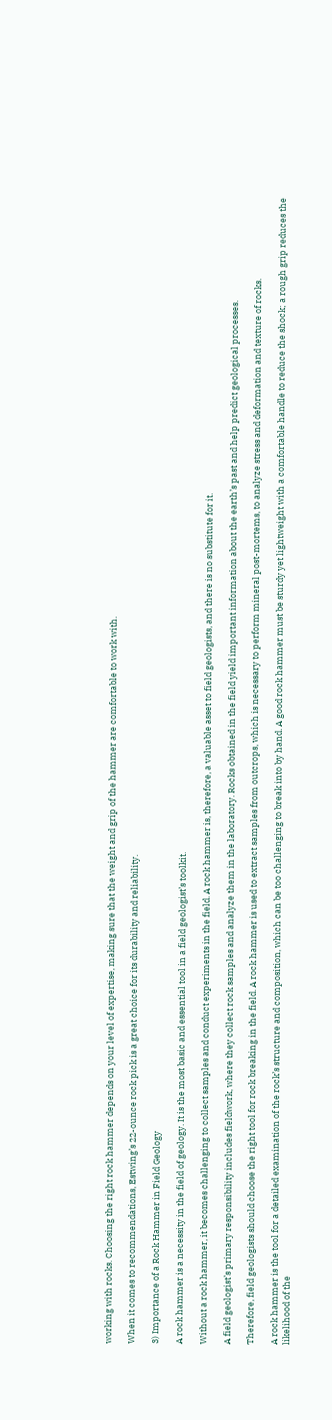working with rocks. Choosing the right rock hammer depends on your level of expertise, making sure that the weight and grip of the hammer are comfortable to work with.

When it comes to recommendations, Estwing’s 22-ounce rock pick is a great choice for its durability and reliability.

3) Importance of a Rock Hammer in Field Geology

A rock hammer is a necessity in the field of geology. It is the most basic and essential tool in a field geologist’s toolkit.

Without a rock hammer, it becomes challenging to collect samples and conduct experiments in the field. A rock hammer is, therefore, a valuable asset to field geologists, and there is no substitute for it.

A field geologist’s primary responsibility includes fieldwork, where they collect rock samples and analyze them in the laboratory. Rocks obtained in the field yield important information about the earth’s past and help predict geological processes.

Therefore, field geologists should choose the right tool for rock breaking in the field. A rock hammer is used to extract samples from outcrops, which is necessary to perform mineral post-mortems, to analyze stress and deformation and texture of rocks.

A rock hammer is the tool for a detailed examination of the rock’s structure and composition, which can be too challenging to break into by hand. A good rock hammer must be sturdy yet lightweight with a comfortable handle to reduce the shock; a rough grip reduces the likelihood of the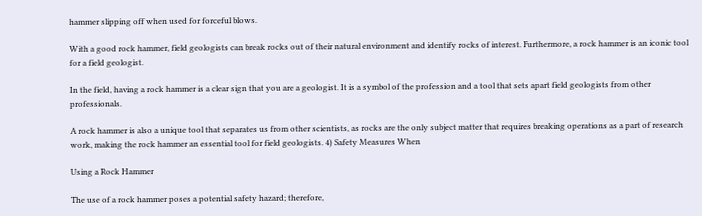hammer slipping off when used for forceful blows.

With a good rock hammer, field geologists can break rocks out of their natural environment and identify rocks of interest. Furthermore, a rock hammer is an iconic tool for a field geologist.

In the field, having a rock hammer is a clear sign that you are a geologist. It is a symbol of the profession and a tool that sets apart field geologists from other professionals.

A rock hammer is also a unique tool that separates us from other scientists, as rocks are the only subject matter that requires breaking operations as a part of research work, making the rock hammer an essential tool for field geologists. 4) Safety Measures When

Using a Rock Hammer

The use of a rock hammer poses a potential safety hazard; therefore,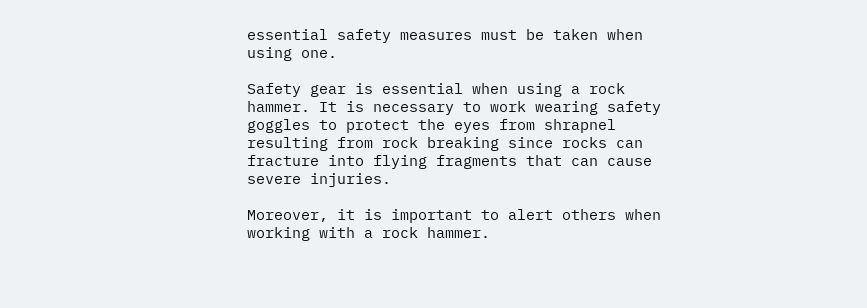essential safety measures must be taken when using one.

Safety gear is essential when using a rock hammer. It is necessary to work wearing safety goggles to protect the eyes from shrapnel resulting from rock breaking since rocks can fracture into flying fragments that can cause severe injuries.

Moreover, it is important to alert others when working with a rock hammer.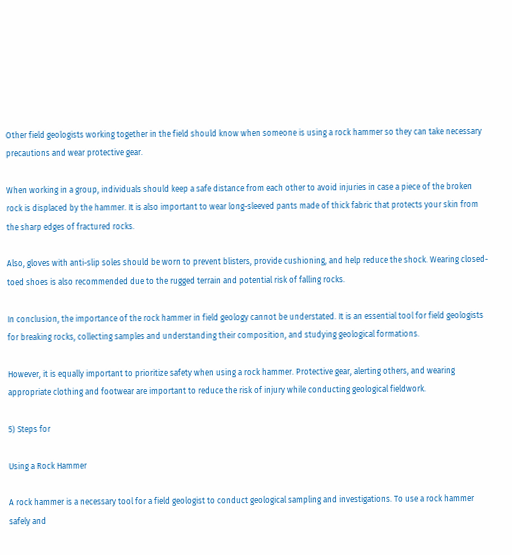Other field geologists working together in the field should know when someone is using a rock hammer so they can take necessary precautions and wear protective gear.

When working in a group, individuals should keep a safe distance from each other to avoid injuries in case a piece of the broken rock is displaced by the hammer. It is also important to wear long-sleeved pants made of thick fabric that protects your skin from the sharp edges of fractured rocks.

Also, gloves with anti-slip soles should be worn to prevent blisters, provide cushioning, and help reduce the shock. Wearing closed-toed shoes is also recommended due to the rugged terrain and potential risk of falling rocks.

In conclusion, the importance of the rock hammer in field geology cannot be understated. It is an essential tool for field geologists for breaking rocks, collecting samples and understanding their composition, and studying geological formations.

However, it is equally important to prioritize safety when using a rock hammer. Protective gear, alerting others, and wearing appropriate clothing and footwear are important to reduce the risk of injury while conducting geological fieldwork.

5) Steps for

Using a Rock Hammer

A rock hammer is a necessary tool for a field geologist to conduct geological sampling and investigations. To use a rock hammer safely and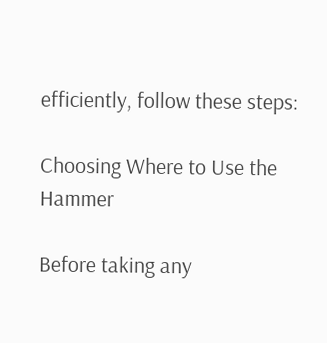efficiently, follow these steps:

Choosing Where to Use the Hammer

Before taking any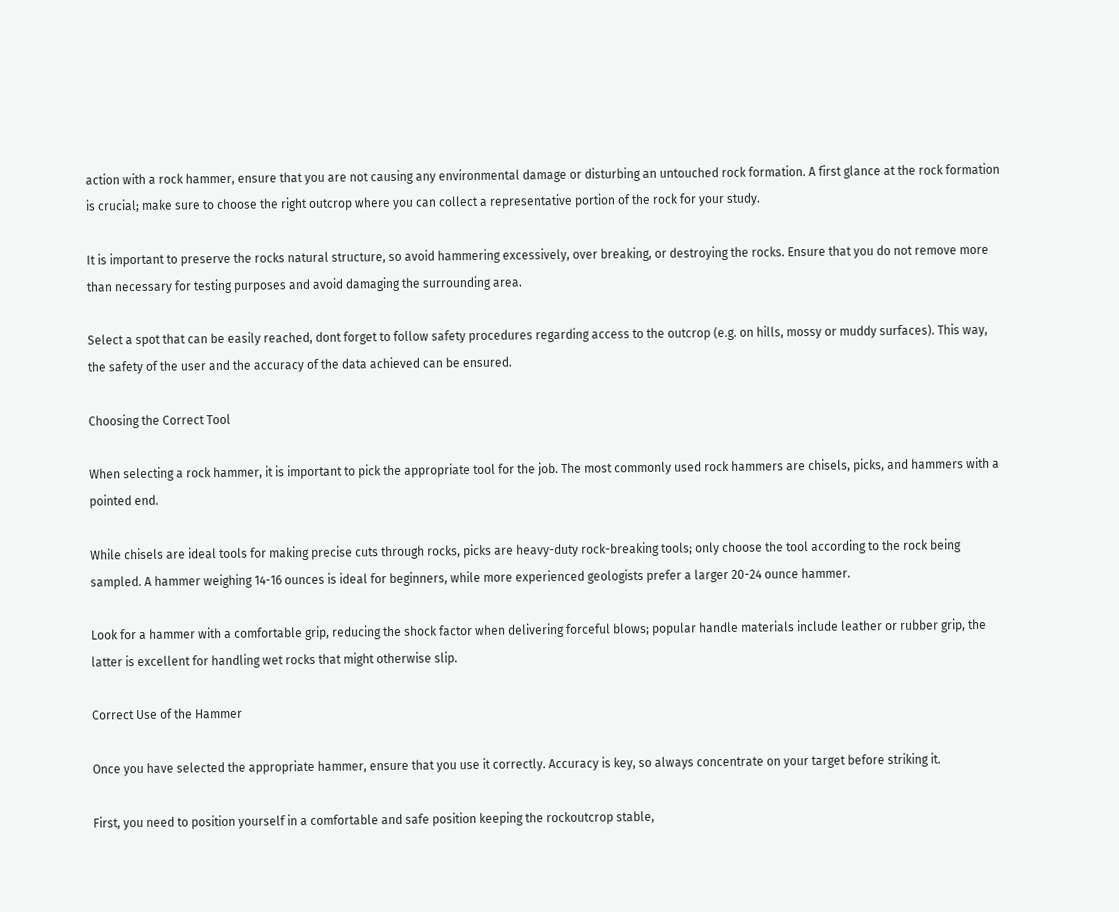action with a rock hammer, ensure that you are not causing any environmental damage or disturbing an untouched rock formation. A first glance at the rock formation is crucial; make sure to choose the right outcrop where you can collect a representative portion of the rock for your study.

It is important to preserve the rocks natural structure, so avoid hammering excessively, over breaking, or destroying the rocks. Ensure that you do not remove more than necessary for testing purposes and avoid damaging the surrounding area.

Select a spot that can be easily reached, dont forget to follow safety procedures regarding access to the outcrop (e.g. on hills, mossy or muddy surfaces). This way, the safety of the user and the accuracy of the data achieved can be ensured.

Choosing the Correct Tool

When selecting a rock hammer, it is important to pick the appropriate tool for the job. The most commonly used rock hammers are chisels, picks, and hammers with a pointed end.

While chisels are ideal tools for making precise cuts through rocks, picks are heavy-duty rock-breaking tools; only choose the tool according to the rock being sampled. A hammer weighing 14-16 ounces is ideal for beginners, while more experienced geologists prefer a larger 20-24 ounce hammer.

Look for a hammer with a comfortable grip, reducing the shock factor when delivering forceful blows; popular handle materials include leather or rubber grip, the latter is excellent for handling wet rocks that might otherwise slip.

Correct Use of the Hammer

Once you have selected the appropriate hammer, ensure that you use it correctly. Accuracy is key, so always concentrate on your target before striking it.

First, you need to position yourself in a comfortable and safe position keeping the rockoutcrop stable,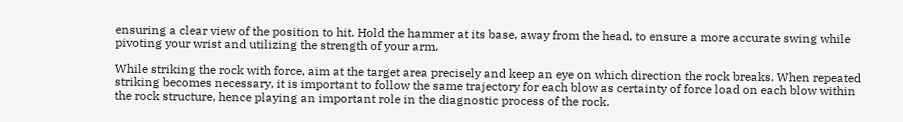ensuring a clear view of the position to hit. Hold the hammer at its base, away from the head, to ensure a more accurate swing while pivoting your wrist and utilizing the strength of your arm.

While striking the rock with force, aim at the target area precisely and keep an eye on which direction the rock breaks. When repeated striking becomes necessary, it is important to follow the same trajectory for each blow as certainty of force load on each blow within the rock structure, hence playing an important role in the diagnostic process of the rock.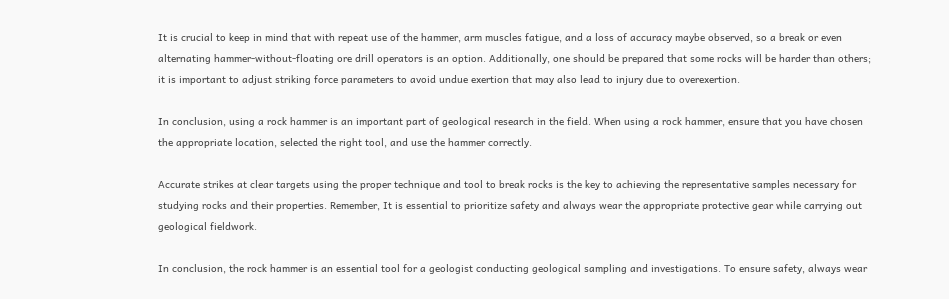It is crucial to keep in mind that with repeat use of the hammer, arm muscles fatigue, and a loss of accuracy maybe observed, so a break or even alternating hammer-without-floating ore drill operators is an option. Additionally, one should be prepared that some rocks will be harder than others; it is important to adjust striking force parameters to avoid undue exertion that may also lead to injury due to overexertion.

In conclusion, using a rock hammer is an important part of geological research in the field. When using a rock hammer, ensure that you have chosen the appropriate location, selected the right tool, and use the hammer correctly.

Accurate strikes at clear targets using the proper technique and tool to break rocks is the key to achieving the representative samples necessary for studying rocks and their properties. Remember, It is essential to prioritize safety and always wear the appropriate protective gear while carrying out geological fieldwork.

In conclusion, the rock hammer is an essential tool for a geologist conducting geological sampling and investigations. To ensure safety, always wear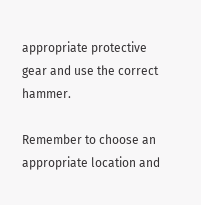appropriate protective gear and use the correct hammer.

Remember to choose an appropriate location and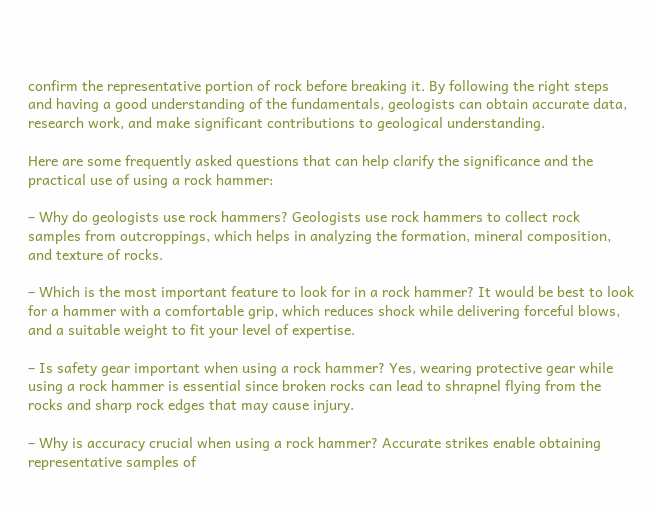confirm the representative portion of rock before breaking it. By following the right steps and having a good understanding of the fundamentals, geologists can obtain accurate data, research work, and make significant contributions to geological understanding.

Here are some frequently asked questions that can help clarify the significance and the practical use of using a rock hammer:

– Why do geologists use rock hammers? Geologists use rock hammers to collect rock samples from outcroppings, which helps in analyzing the formation, mineral composition, and texture of rocks.

– Which is the most important feature to look for in a rock hammer? It would be best to look for a hammer with a comfortable grip, which reduces shock while delivering forceful blows, and a suitable weight to fit your level of expertise.

– Is safety gear important when using a rock hammer? Yes, wearing protective gear while using a rock hammer is essential since broken rocks can lead to shrapnel flying from the rocks and sharp rock edges that may cause injury.

– Why is accuracy crucial when using a rock hammer? Accurate strikes enable obtaining representative samples of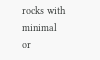rocks with minimal or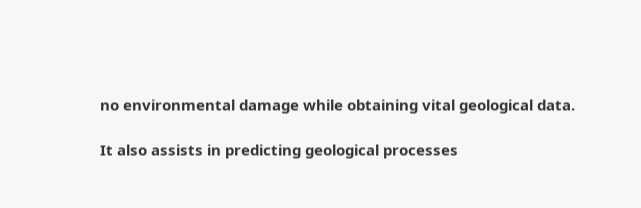no environmental damage while obtaining vital geological data.

It also assists in predicting geological processes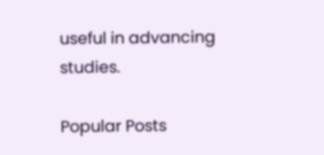useful in advancing studies.

Popular Posts